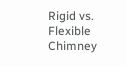Rigid vs. Flexible Chimney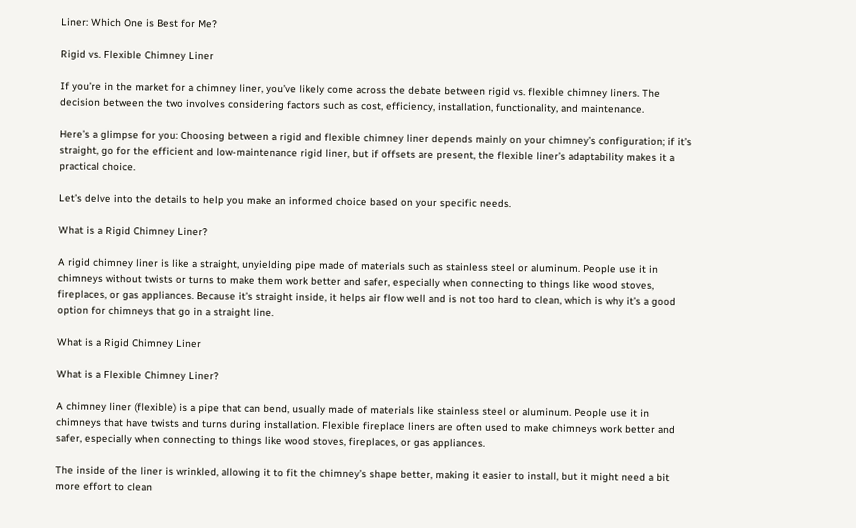Liner: Which One is Best for Me?

Rigid vs. Flexible Chimney Liner

If you’re in the market for a chimney liner, you’ve likely come across the debate between rigid vs. flexible chimney liners. The decision between the two involves considering factors such as cost, efficiency, installation, functionality, and maintenance.

Here’s a glimpse for you: Choosing between a rigid and flexible chimney liner depends mainly on your chimney’s configuration; if it’s straight, go for the efficient and low-maintenance rigid liner, but if offsets are present, the flexible liner’s adaptability makes it a practical choice.

Let’s delve into the details to help you make an informed choice based on your specific needs.

What is a Rigid Chimney Liner?

A rigid chimney liner is like a straight, unyielding pipe made of materials such as stainless steel or aluminum. People use it in chimneys without twists or turns to make them work better and safer, especially when connecting to things like wood stoves, fireplaces, or gas appliances. Because it’s straight inside, it helps air flow well and is not too hard to clean, which is why it’s a good option for chimneys that go in a straight line.

What is a Rigid Chimney Liner

What is a Flexible Chimney Liner?

A chimney liner (flexible) is a pipe that can bend, usually made of materials like stainless steel or aluminum. People use it in chimneys that have twists and turns during installation. Flexible fireplace liners are often used to make chimneys work better and safer, especially when connecting to things like wood stoves, fireplaces, or gas appliances.

The inside of the liner is wrinkled, allowing it to fit the chimney’s shape better, making it easier to install, but it might need a bit more effort to clean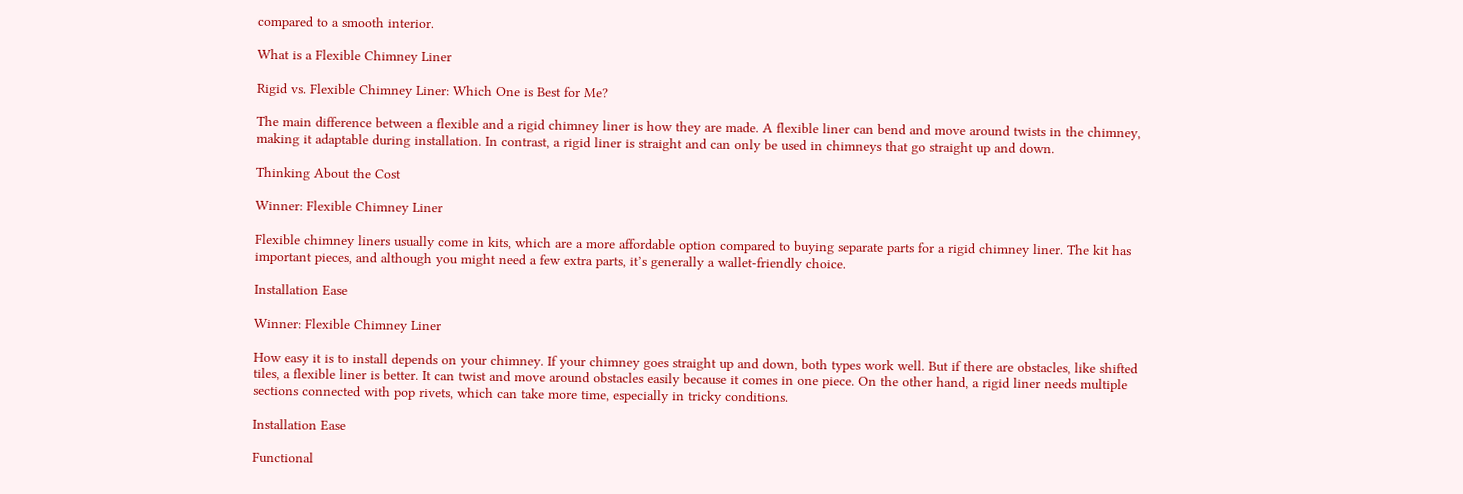compared to a smooth interior.

What is a Flexible Chimney Liner

Rigid vs. Flexible Chimney Liner: Which One is Best for Me?

The main difference between a flexible and a rigid chimney liner is how they are made. A flexible liner can bend and move around twists in the chimney, making it adaptable during installation. In contrast, a rigid liner is straight and can only be used in chimneys that go straight up and down.

Thinking About the Cost

Winner: Flexible Chimney Liner

Flexible chimney liners usually come in kits, which are a more affordable option compared to buying separate parts for a rigid chimney liner. The kit has important pieces, and although you might need a few extra parts, it’s generally a wallet-friendly choice.

Installation Ease

Winner: Flexible Chimney Liner

How easy it is to install depends on your chimney. If your chimney goes straight up and down, both types work well. But if there are obstacles, like shifted tiles, a flexible liner is better. It can twist and move around obstacles easily because it comes in one piece. On the other hand, a rigid liner needs multiple sections connected with pop rivets, which can take more time, especially in tricky conditions.

Installation Ease

Functional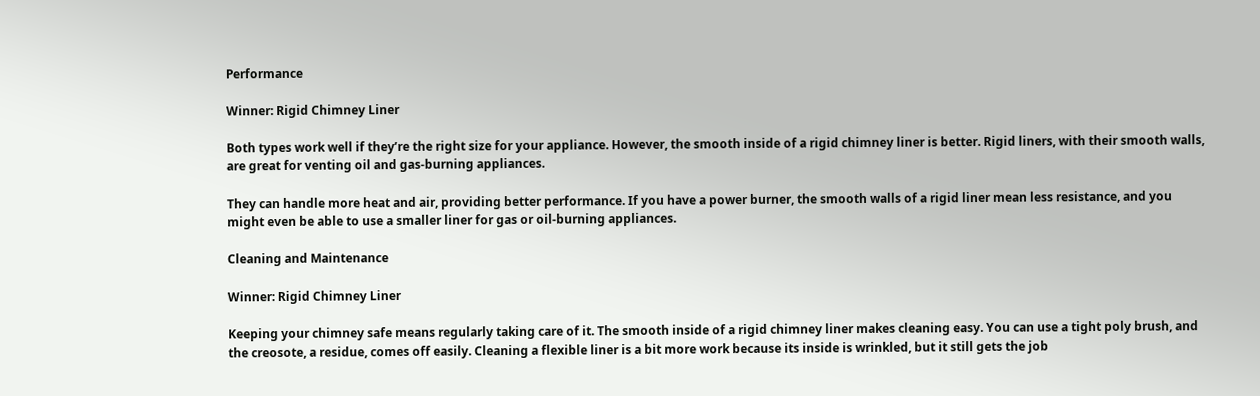Performance

Winner: Rigid Chimney Liner

Both types work well if they’re the right size for your appliance. However, the smooth inside of a rigid chimney liner is better. Rigid liners, with their smooth walls, are great for venting oil and gas-burning appliances.

They can handle more heat and air, providing better performance. If you have a power burner, the smooth walls of a rigid liner mean less resistance, and you might even be able to use a smaller liner for gas or oil-burning appliances.

Cleaning and Maintenance

Winner: Rigid Chimney Liner

Keeping your chimney safe means regularly taking care of it. The smooth inside of a rigid chimney liner makes cleaning easy. You can use a tight poly brush, and the creosote, a residue, comes off easily. Cleaning a flexible liner is a bit more work because its inside is wrinkled, but it still gets the job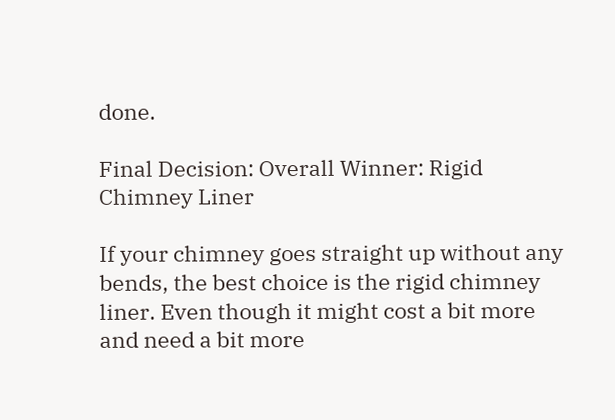done.

Final Decision: Overall Winner: Rigid Chimney Liner

If your chimney goes straight up without any bends, the best choice is the rigid chimney liner. Even though it might cost a bit more and need a bit more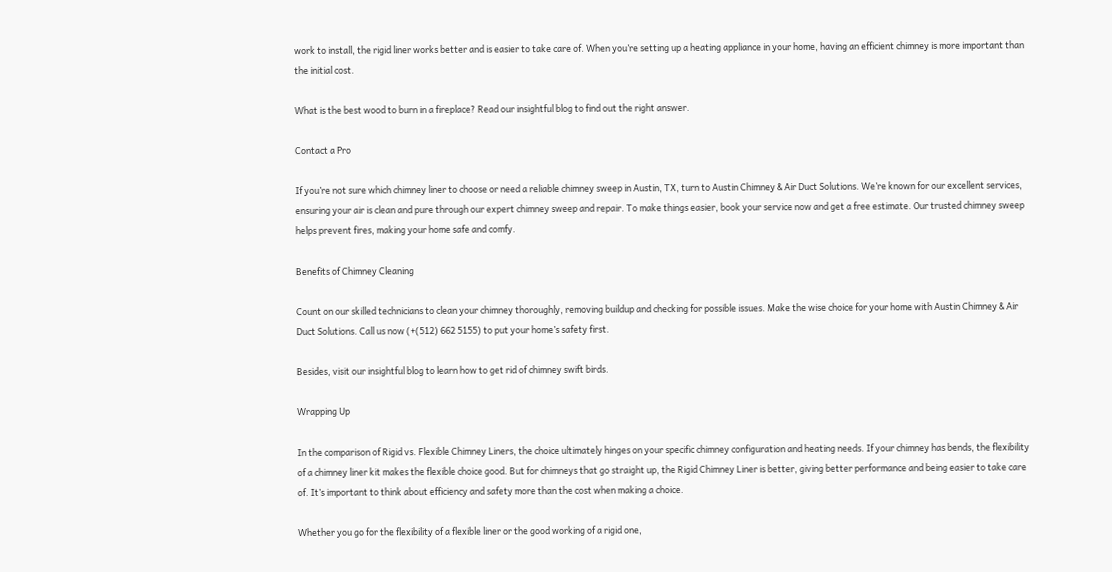work to install, the rigid liner works better and is easier to take care of. When you’re setting up a heating appliance in your home, having an efficient chimney is more important than the initial cost.

What is the best wood to burn in a fireplace? Read our insightful blog to find out the right answer.

Contact a Pro

If you’re not sure which chimney liner to choose or need a reliable chimney sweep in Austin, TX, turn to Austin Chimney & Air Duct Solutions. We’re known for our excellent services, ensuring your air is clean and pure through our expert chimney sweep and repair. To make things easier, book your service now and get a free estimate. Our trusted chimney sweep helps prevent fires, making your home safe and comfy.

Benefits of Chimney Cleaning

Count on our skilled technicians to clean your chimney thoroughly, removing buildup and checking for possible issues. Make the wise choice for your home with Austin Chimney & Air Duct Solutions. Call us now (+(512) 662 5155) to put your home’s safety first.

Besides, visit our insightful blog to learn how to get rid of chimney swift birds.

Wrapping Up

In the comparison of Rigid vs. Flexible Chimney Liners, the choice ultimately hinges on your specific chimney configuration and heating needs. If your chimney has bends, the flexibility of a chimney liner kit makes the flexible choice good. But for chimneys that go straight up, the Rigid Chimney Liner is better, giving better performance and being easier to take care of. It’s important to think about efficiency and safety more than the cost when making a choice.

Whether you go for the flexibility of a flexible liner or the good working of a rigid one,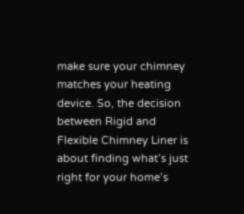make sure your chimney matches your heating device. So, the decision between Rigid and Flexible Chimney Liner is about finding what’s just right for your home’s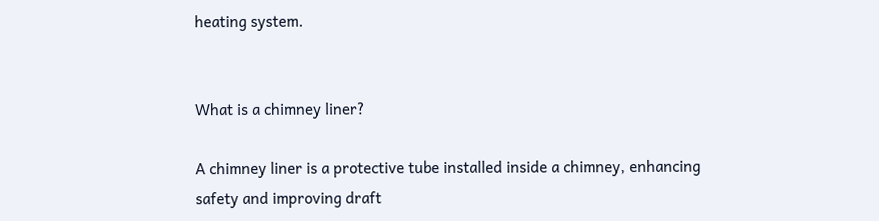heating system.


What is a chimney liner?

A chimney liner is a protective tube installed inside a chimney, enhancing safety and improving draft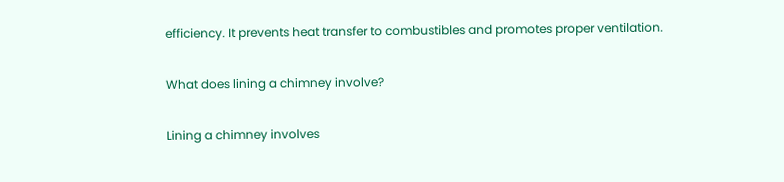efficiency. It prevents heat transfer to combustibles and promotes proper ventilation.

What does lining a chimney involve?

Lining a chimney involves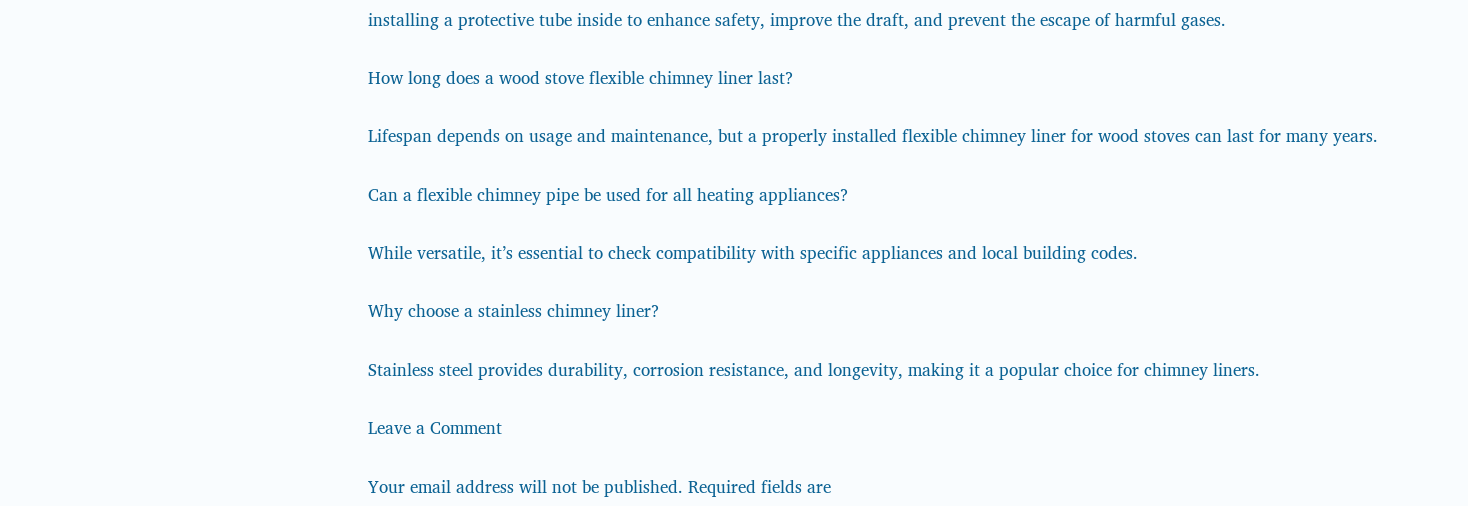installing a protective tube inside to enhance safety, improve the draft, and prevent the escape of harmful gases.

How long does a wood stove flexible chimney liner last?

Lifespan depends on usage and maintenance, but a properly installed flexible chimney liner for wood stoves can last for many years.

Can a flexible chimney pipe be used for all heating appliances?

While versatile, it’s essential to check compatibility with specific appliances and local building codes.

Why choose a stainless chimney liner?

Stainless steel provides durability, corrosion resistance, and longevity, making it a popular choice for chimney liners.

Leave a Comment

Your email address will not be published. Required fields are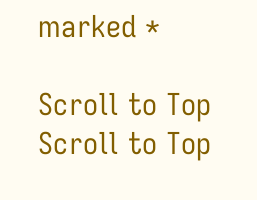marked *

Scroll to Top
Scroll to Top